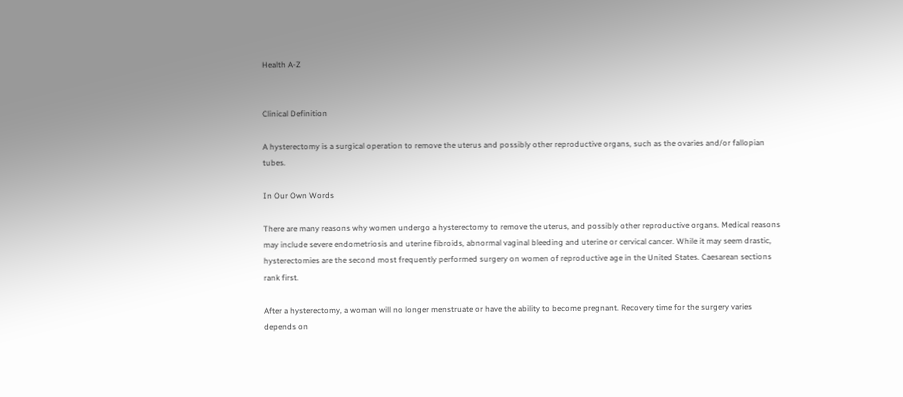Health A-Z


Clinical Definition

A hysterectomy is a surgical operation to remove the uterus and possibly other reproductive organs, such as the ovaries and/or fallopian tubes.

In Our Own Words

There are many reasons why women undergo a hysterectomy to remove the uterus, and possibly other reproductive organs. Medical reasons may include severe endometriosis and uterine fibroids, abnormal vaginal bleeding and uterine or cervical cancer. While it may seem drastic, hysterectomies are the second most frequently performed surgery on women of reproductive age in the United States. Caesarean sections rank first.

After a hysterectomy, a woman will no longer menstruate or have the ability to become pregnant. Recovery time for the surgery varies depends on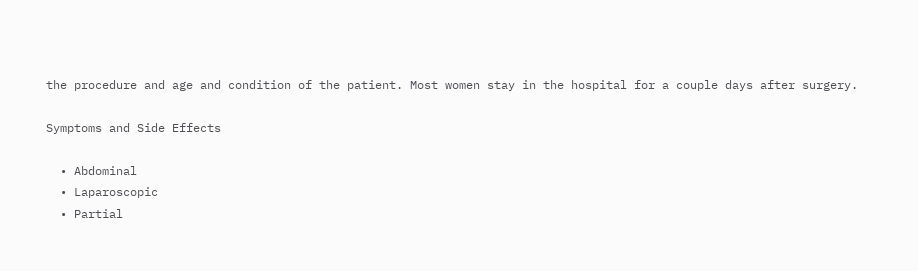the procedure and age and condition of the patient. Most women stay in the hospital for a couple days after surgery.

Symptoms and Side Effects

  • Abdominal
  • Laparoscopic
  • Partial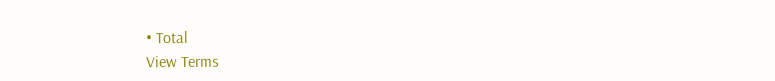• Total
View Terms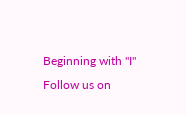Beginning with "I"
Follow us on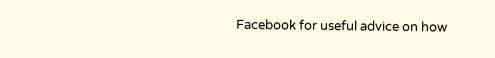Facebook for useful advice on how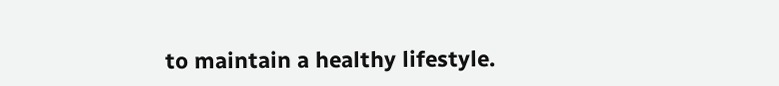to maintain a healthy lifestyle.